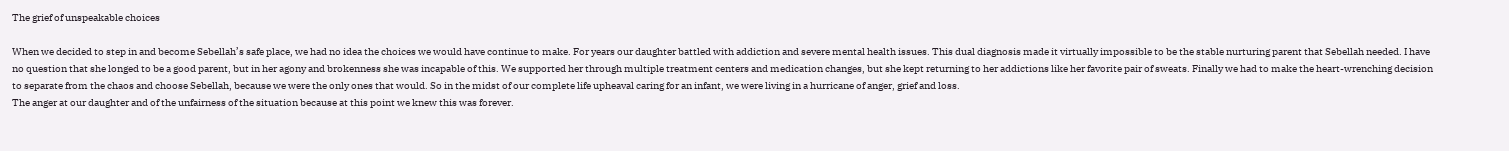The grief of unspeakable choices

When we decided to step in and become Sebellah’s safe place, we had no idea the choices we would have continue to make. For years our daughter battled with addiction and severe mental health issues. This dual diagnosis made it virtually impossible to be the stable nurturing parent that Sebellah needed. I have no question that she longed to be a good parent, but in her agony and brokenness she was incapable of this. We supported her through multiple treatment centers and medication changes, but she kept returning to her addictions like her favorite pair of sweats. Finally we had to make the heart-wrenching decision to separate from the chaos and choose Sebellah, because we were the only ones that would. So in the midst of our complete life upheaval caring for an infant, we were living in a hurricane of anger, grief and loss.
The anger at our daughter and of the unfairness of the situation because at this point we knew this was forever.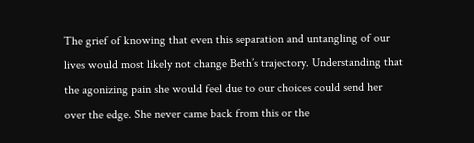The grief of knowing that even this separation and untangling of our lives would most likely not change Beth’s trajectory. Understanding that the agonizing pain she would feel due to our choices could send her over the edge. She never came back from this or the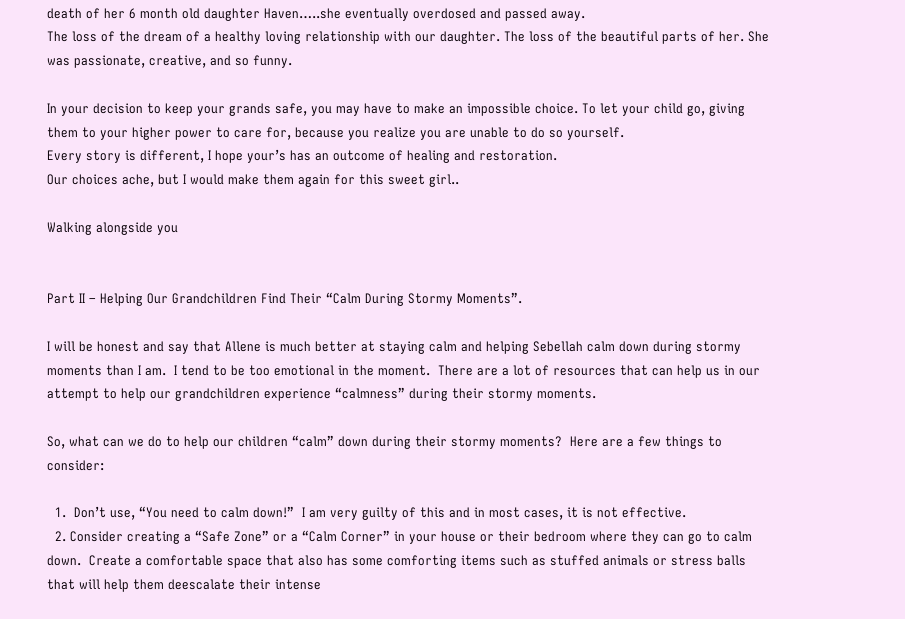death of her 6 month old daughter Haven…..she eventually overdosed and passed away.
The loss of the dream of a healthy loving relationship with our daughter. The loss of the beautiful parts of her. She was passionate, creative, and so funny.

In your decision to keep your grands safe, you may have to make an impossible choice. To let your child go, giving them to your higher power to care for, because you realize you are unable to do so yourself.
Every story is different, I hope your’s has an outcome of healing and restoration.
Our choices ache, but I would make them again for this sweet girl..

Walking alongside you


Part II – Helping Our Grandchildren Find Their “Calm During Stormy Moments”.

I will be honest and say that Allene is much better at staying calm and helping Sebellah calm down during stormy moments than I am.  I tend to be too emotional in the moment.  There are a lot of resources that can help us in our attempt to help our grandchildren experience “calmness” during their stormy moments.

So, what can we do to help our children “calm” down during their stormy moments?  Here are a few things to consider:

  1.  Don’t use, “You need to calm down!”  I am very guilty of this and in most cases, it is not effective.
  2. Consider creating a “Safe Zone” or a “Calm Corner” in your house or their bedroom where they can go to calm down.  Create a comfortable space that also has some comforting items such as stuffed animals or stress balls that will help them deescalate their intense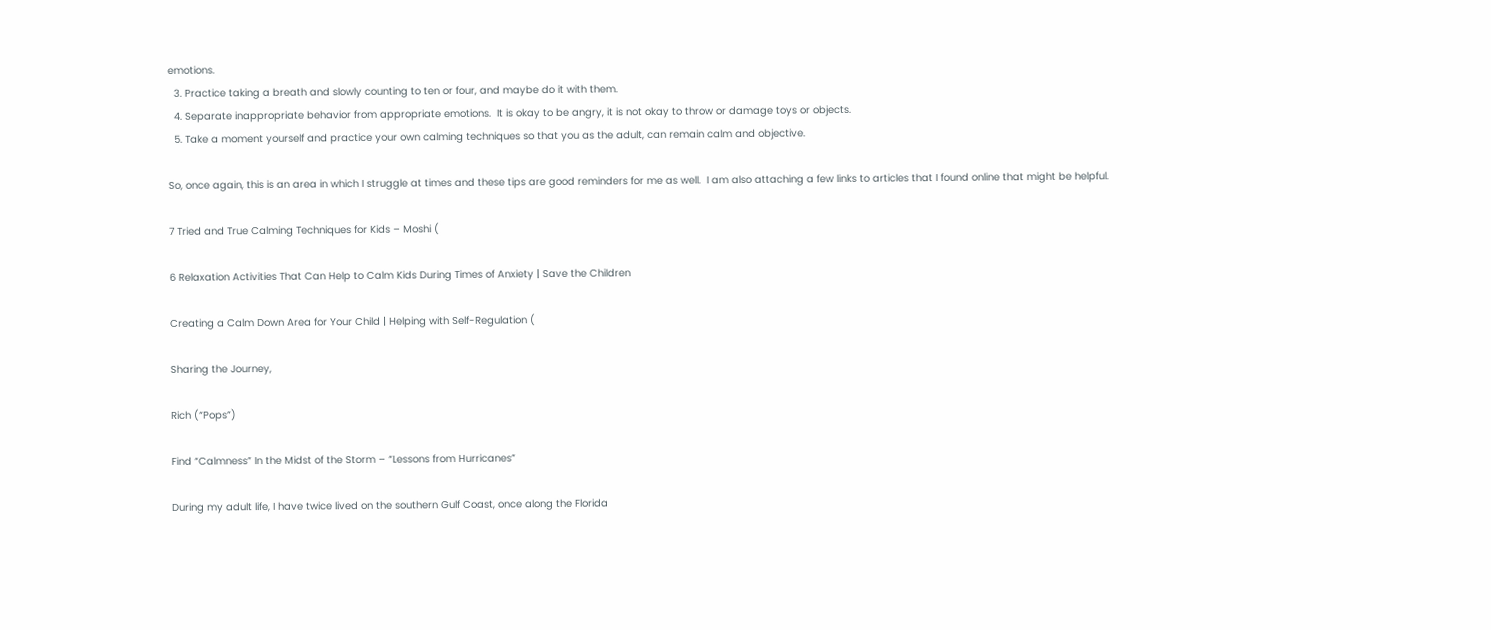emotions.
  3. Practice taking a breath and slowly counting to ten or four, and maybe do it with them.
  4. Separate inappropriate behavior from appropriate emotions.  It is okay to be angry, it is not okay to throw or damage toys or objects.
  5. Take a moment yourself and practice your own calming techniques so that you as the adult, can remain calm and objective.

So, once again, this is an area in which I struggle at times and these tips are good reminders for me as well.  I am also attaching a few links to articles that I found online that might be helpful.

7 Tried and True Calming Techniques for Kids – Moshi (

6 Relaxation Activities That Can Help to Calm Kids During Times of Anxiety | Save the Children

Creating a Calm Down Area for Your Child | Helping with Self-Regulation (

Sharing the Journey,

Rich (“Pops”)

Find “Calmness” In the Midst of the Storm – “Lessons from Hurricanes”

During my adult life, I have twice lived on the southern Gulf Coast, once along the Florida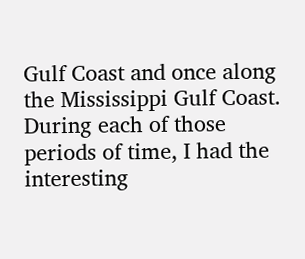Gulf Coast and once along the Mississippi Gulf Coast.  During each of those periods of time, I had the interesting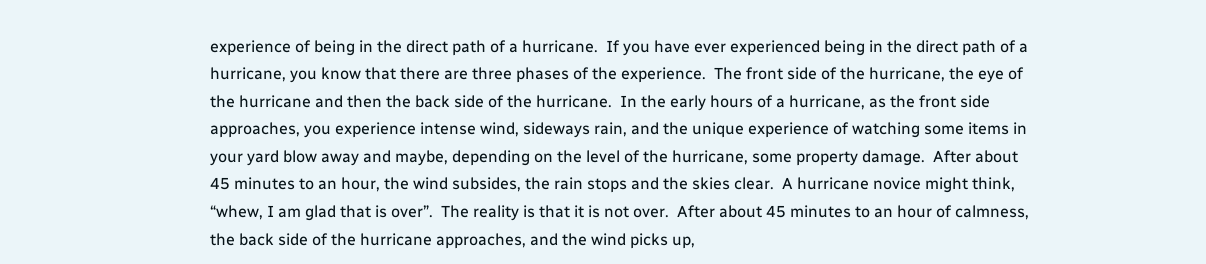experience of being in the direct path of a hurricane.  If you have ever experienced being in the direct path of a hurricane, you know that there are three phases of the experience.  The front side of the hurricane, the eye of the hurricane and then the back side of the hurricane.  In the early hours of a hurricane, as the front side approaches, you experience intense wind, sideways rain, and the unique experience of watching some items in your yard blow away and maybe, depending on the level of the hurricane, some property damage.  After about 45 minutes to an hour, the wind subsides, the rain stops and the skies clear.  A hurricane novice might think, “whew, I am glad that is over”.  The reality is that it is not over.  After about 45 minutes to an hour of calmness, the back side of the hurricane approaches, and the wind picks up,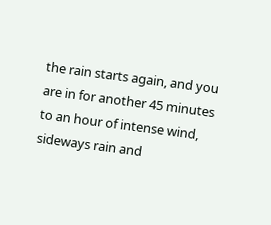the rain starts again, and you are in for another 45 minutes to an hour of intense wind, sideways rain and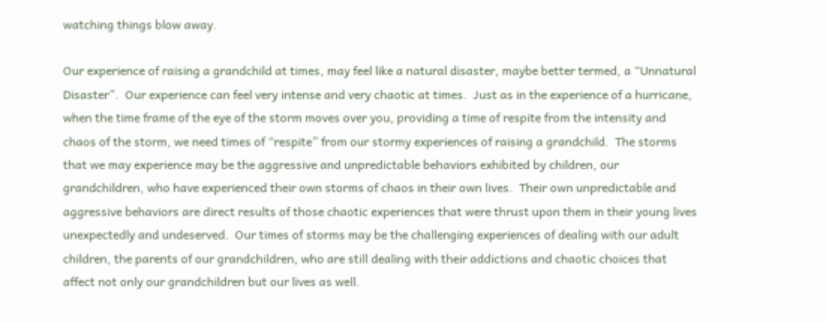watching things blow away.

Our experience of raising a grandchild at times, may feel like a natural disaster, maybe better termed, a “Unnatural Disaster”.  Our experience can feel very intense and very chaotic at times.  Just as in the experience of a hurricane, when the time frame of the eye of the storm moves over you, providing a time of respite from the intensity and chaos of the storm, we need times of “respite” from our stormy experiences of raising a grandchild.  The storms that we may experience may be the aggressive and unpredictable behaviors exhibited by children, our grandchildren, who have experienced their own storms of chaos in their own lives.  Their own unpredictable and aggressive behaviors are direct results of those chaotic experiences that were thrust upon them in their young lives unexpectedly and undeserved.  Our times of storms may be the challenging experiences of dealing with our adult children, the parents of our grandchildren, who are still dealing with their addictions and chaotic choices that affect not only our grandchildren but our lives as well.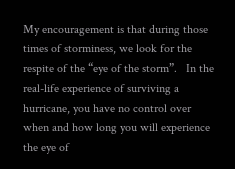My encouragement is that during those times of storminess, we look for the respite of the “eye of the storm”.   In the real-life experience of surviving a hurricane, you have no control over when and how long you will experience the eye of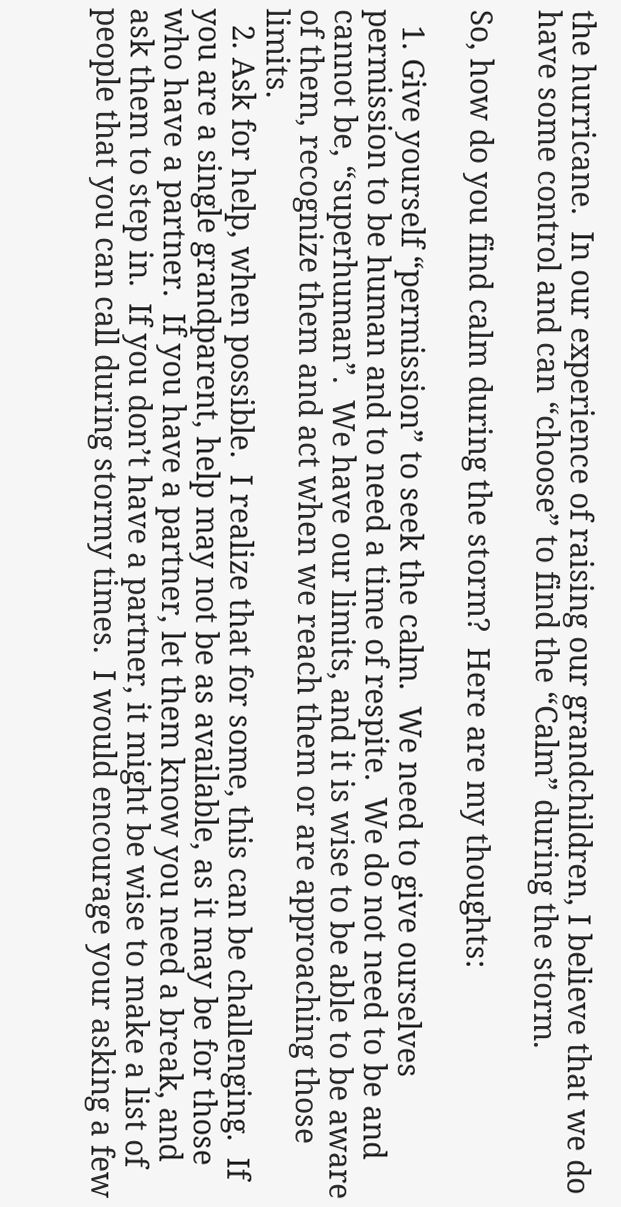the hurricane.  In our experience of raising our grandchildren, I believe that we do have some control and can “choose” to find the “Calm” during the storm.

So, how do you find calm during the storm?  Here are my thoughts:

  1. Give yourself “permission” to seek the calm.  We need to give ourselves permission to be human and to need a time of respite.  We do not need to be and cannot be, “superhuman”.  We have our limits, and it is wise to be able to be aware of them, recognize them and act when we reach them or are approaching those limits.
  2. Ask for help, when possible.  I realize that for some, this can be challenging.  If you are a single grandparent, help may not be as available, as it may be for those who have a partner.  If you have a partner, let them know you need a break, and ask them to step in.  If you don’t have a partner, it might be wise to make a list of people that you can call during stormy times.  I would encourage your asking a few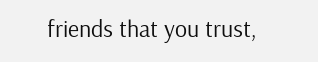friends that you trust,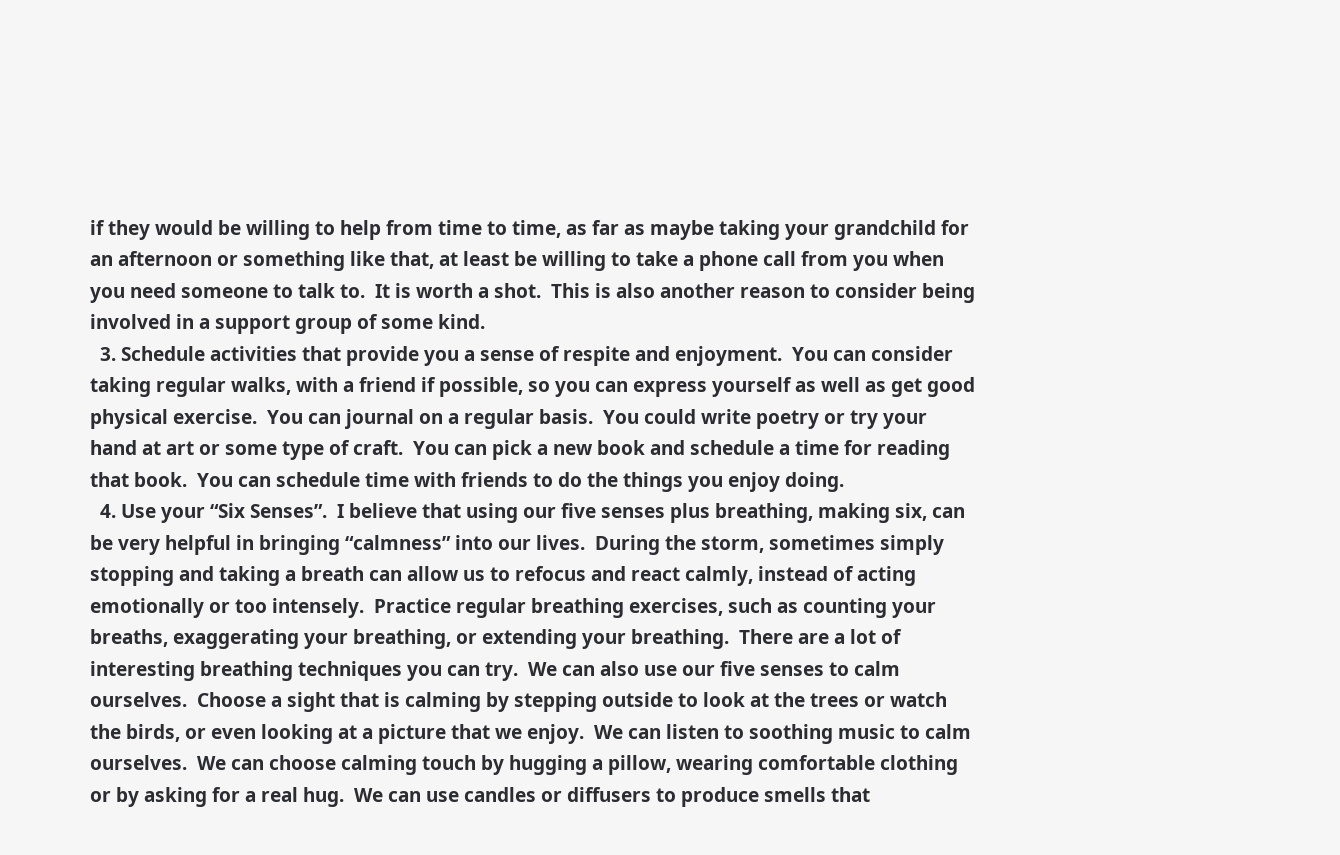if they would be willing to help from time to time, as far as maybe taking your grandchild for an afternoon or something like that, at least be willing to take a phone call from you when you need someone to talk to.  It is worth a shot.  This is also another reason to consider being involved in a support group of some kind.
  3. Schedule activities that provide you a sense of respite and enjoyment.  You can consider taking regular walks, with a friend if possible, so you can express yourself as well as get good physical exercise.  You can journal on a regular basis.  You could write poetry or try your hand at art or some type of craft.  You can pick a new book and schedule a time for reading that book.  You can schedule time with friends to do the things you enjoy doing.
  4. Use your “Six Senses”.  I believe that using our five senses plus breathing, making six, can be very helpful in bringing “calmness” into our lives.  During the storm, sometimes simply stopping and taking a breath can allow us to refocus and react calmly, instead of acting emotionally or too intensely.  Practice regular breathing exercises, such as counting your breaths, exaggerating your breathing, or extending your breathing.  There are a lot of interesting breathing techniques you can try.  We can also use our five senses to calm ourselves.  Choose a sight that is calming by stepping outside to look at the trees or watch the birds, or even looking at a picture that we enjoy.  We can listen to soothing music to calm ourselves.  We can choose calming touch by hugging a pillow, wearing comfortable clothing or by asking for a real hug.  We can use candles or diffusers to produce smells that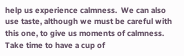help us experience calmness.  We can also use taste, although we must be careful with this one, to give us moments of calmness.  Take time to have a cup of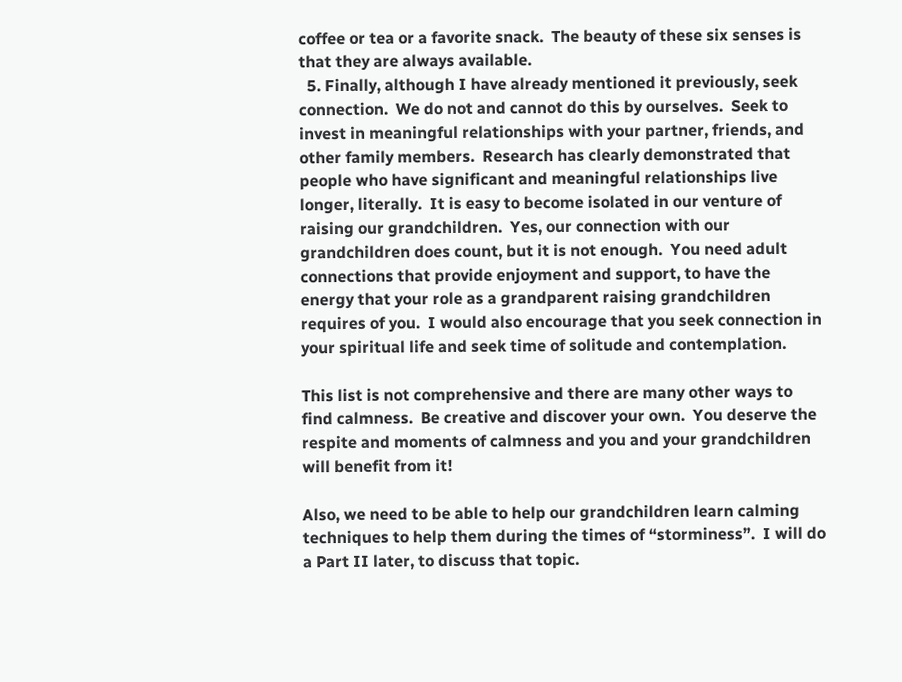coffee or tea or a favorite snack.  The beauty of these six senses is that they are always available.
  5. Finally, although I have already mentioned it previously, seek connection.  We do not and cannot do this by ourselves.  Seek to invest in meaningful relationships with your partner, friends, and other family members.  Research has clearly demonstrated that people who have significant and meaningful relationships live longer, literally.  It is easy to become isolated in our venture of raising our grandchildren.  Yes, our connection with our grandchildren does count, but it is not enough.  You need adult connections that provide enjoyment and support, to have the energy that your role as a grandparent raising grandchildren requires of you.  I would also encourage that you seek connection in your spiritual life and seek time of solitude and contemplation.

This list is not comprehensive and there are many other ways to find calmness.  Be creative and discover your own.  You deserve the respite and moments of calmness and you and your grandchildren will benefit from it!

Also, we need to be able to help our grandchildren learn calming techniques to help them during the times of “storminess”.  I will do a Part II later, to discuss that topic.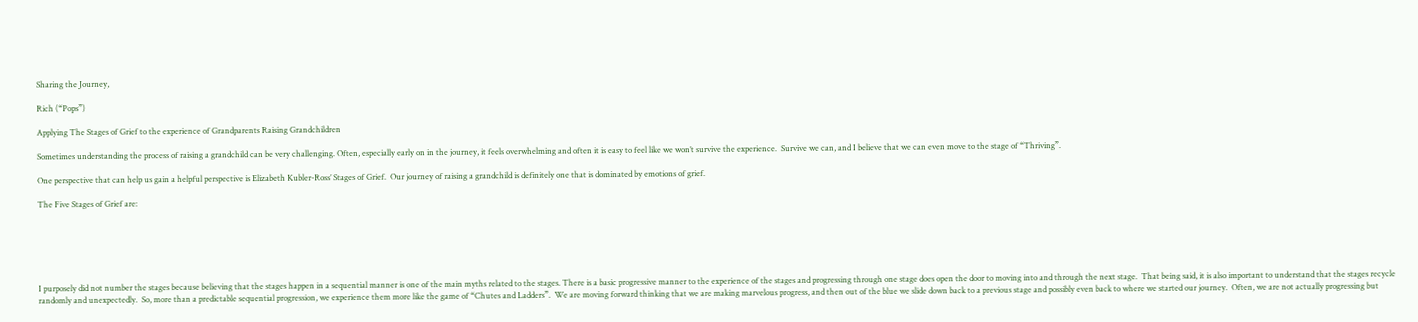Sharing the Journey,

Rich (“Pops”)

Applying The Stages of Grief to the experience of Grandparents Raising Grandchildren

Sometimes understanding the process of raising a grandchild can be very challenging. Often, especially early on in the journey, it feels overwhelming and often it is easy to feel like we won’t survive the experience.  Survive we can, and I believe that we can even move to the stage of “Thriving”.

One perspective that can help us gain a helpful perspective is Elizabeth Kubler-Ross’ Stages of Grief.  Our journey of raising a grandchild is definitely one that is dominated by emotions of grief.

The Five Stages of Grief are:






I purposely did not number the stages because believing that the stages happen in a sequential manner is one of the main myths related to the stages. There is a basic progressive manner to the experience of the stages and progressing through one stage does open the door to moving into and through the next stage.  That being said, it is also important to understand that the stages recycle randomly and unexpectedly.  So, more than a predictable sequential progression, we experience them more like the game of “Chutes and Ladders”.  We are moving forward thinking that we are making marvelous progress, and then out of the blue we slide down back to a previous stage and possibly even back to where we started our journey.  Often, we are not actually progressing but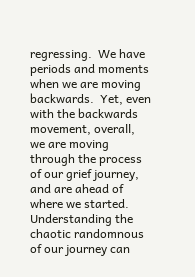regressing.  We have periods and moments when we are moving backwards.  Yet, even with the backwards movement, overall, we are moving through the process of our grief journey, and are ahead of where we started.  Understanding the chaotic randomnous of our journey can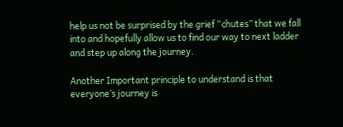help us not be surprised by the grief “chutes” that we fall into and hopefully allow us to find our way to next ladder and step up along the journey.

Another Important principle to understand is that everyone’s journey is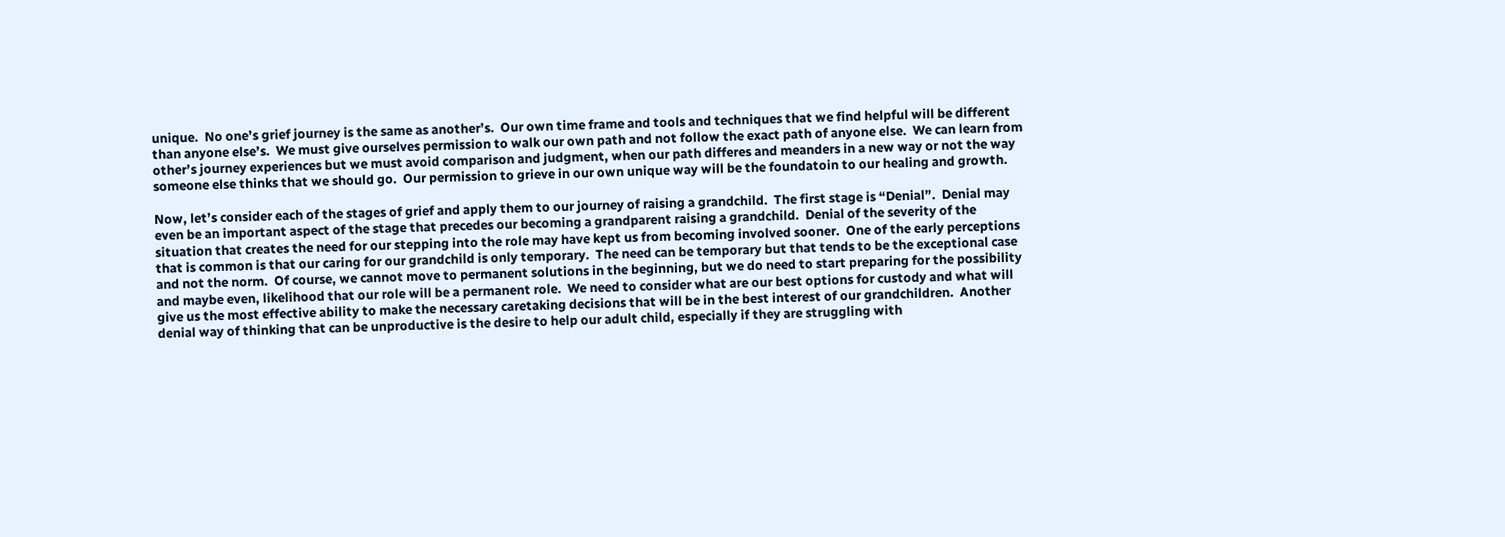unique.  No one’s grief journey is the same as another’s.  Our own time frame and tools and techniques that we find helpful will be different than anyone else’s.  We must give ourselves permission to walk our own path and not follow the exact path of anyone else.  We can learn from other’s journey experiences but we must avoid comparison and judgment, when our path differes and meanders in a new way or not the way someone else thinks that we should go.  Our permission to grieve in our own unique way will be the foundatoin to our healing and growth.

Now, let’s consider each of the stages of grief and apply them to our journey of raising a grandchild.  The first stage is “Denial”.  Denial may even be an important aspect of the stage that precedes our becoming a grandparent raising a grandchild.  Denial of the severity of the situation that creates the need for our stepping into the role may have kept us from becoming involved sooner.  One of the early perceptions that is common is that our caring for our grandchild is only temporary.  The need can be temporary but that tends to be the exceptional case and not the norm.  Of course, we cannot move to permanent solutions in the beginning, but we do need to start preparing for the possibility and maybe even, likelihood that our role will be a permanent role.  We need to consider what are our best options for custody and what will give us the most effective ability to make the necessary caretaking decisions that will be in the best interest of our grandchildren.  Another denial way of thinking that can be unproductive is the desire to help our adult child, especially if they are struggling with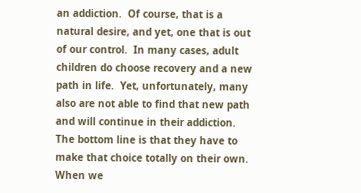an addiction.  Of course, that is a natural desire, and yet, one that is out of our control.  In many cases, adult children do choose recovery and a new path in life.  Yet, unfortunately, many also are not able to find that new path and will continue in their addiction.  The bottom line is that they have to make that choice totally on their own.  When we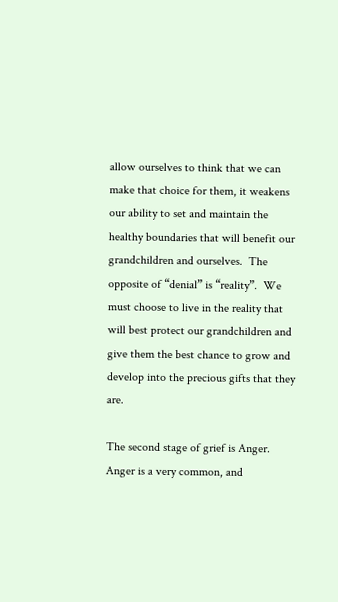allow ourselves to think that we can make that choice for them, it weakens our ability to set and maintain the healthy boundaries that will benefit our grandchildren and ourselves.  The opposite of “denial” is “reality”.  We must choose to live in the reality that will best protect our grandchildren and give them the best chance to grow and develop into the precious gifts that they are.

The second stage of grief is Anger.  Anger is a very common, and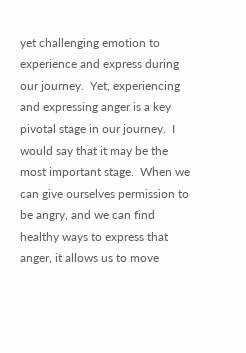yet challenging emotion to experience and express during our journey.  Yet, experiencing and expressing anger is a key pivotal stage in our journey.  I would say that it may be the most important stage.  When we can give ourselves permission to be angry, and we can find healthy ways to express that anger, it allows us to move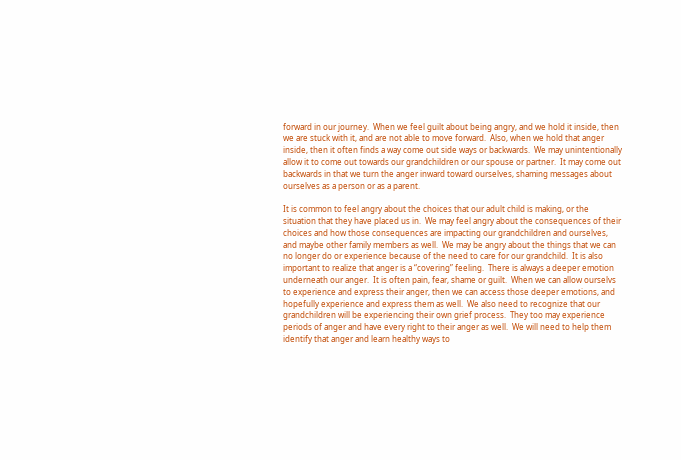forward in our journey.  When we feel guilt about being angry, and we hold it inside, then we are stuck with it, and are not able to move forward.  Also, when we hold that anger inside, then it often finds a way come out side ways or backwards.  We may unintentionally allow it to come out towards our grandchildren or our spouse or partner.  It may come out backwards in that we turn the anger inward toward ourselves, shaming messages about ourselves as a person or as a parent.

It is common to feel angry about the choices that our adult child is making, or the situation that they have placed us in.  We may feel angry about the consequences of their choices and how those consequences are impacting our grandchildren and ourselves, and maybe other family members as well.  We may be angry about the things that we can no longer do or experience because of the need to care for our grandchild.  It is also important to realize that anger is a “covering” feeling.  There is always a deeper emotion underneath our anger.  It is often pain, fear, shame or guilt.  When we can allow ourselvs to experience and express their anger, then we can access those deeper emotions, and hopefully experience and express them as well.  We also need to recognize that our grandchildren will be experiencing their own grief process.  They too may experience periods of anger and have every right to their anger as well.  We will need to help them identify that anger and learn healthy ways to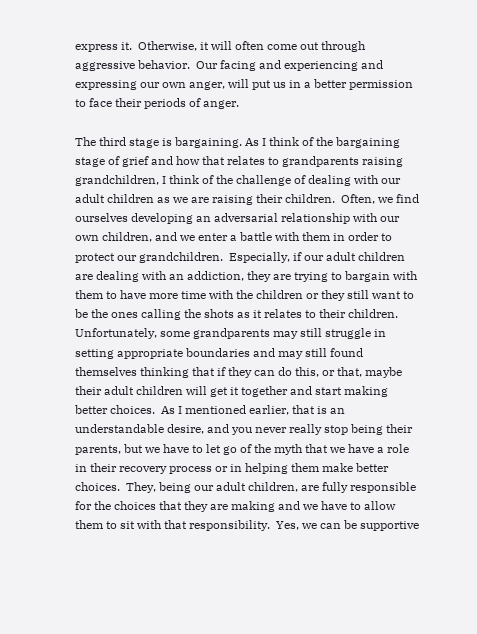express it.  Otherwise, it will often come out through aggressive behavior.  Our facing and experiencing and expressing our own anger, will put us in a better permission to face their periods of anger.

The third stage is bargaining. As I think of the bargaining stage of grief and how that relates to grandparents raising grandchildren, I think of the challenge of dealing with our adult children as we are raising their children.  Often, we find ourselves developing an adversarial relationship with our own children, and we enter a battle with them in order to protect our grandchildren.  Especially, if our adult children are dealing with an addiction, they are trying to bargain with them to have more time with the children or they still want to be the ones calling the shots as it relates to their children.  Unfortunately, some grandparents may still struggle in setting appropriate boundaries and may still found themselves thinking that if they can do this, or that, maybe their adult children will get it together and start making better choices.  As I mentioned earlier, that is an understandable desire, and you never really stop being their parents, but we have to let go of the myth that we have a role in their recovery process or in helping them make better choices.  They, being our adult children, are fully responsible for the choices that they are making and we have to allow them to sit with that responsibility.  Yes, we can be supportive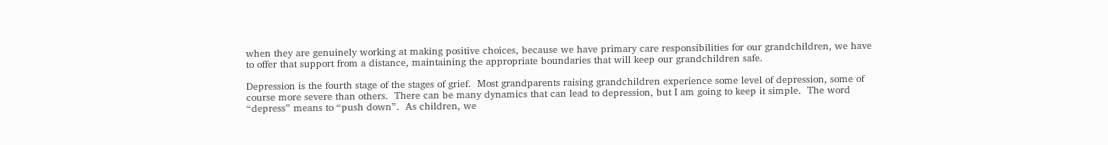when they are genuinely working at making positive choices, because we have primary care responsibilities for our grandchildren, we have to offer that support from a distance, maintaining the appropriate boundaries that will keep our grandchildren safe.

Depression is the fourth stage of the stages of grief.  Most grandparents raising grandchildren experience some level of depression, some of course more severe than others.  There can be many dynamics that can lead to depression, but I am going to keep it simple.  The word “depress” means to “push down”.  As children, we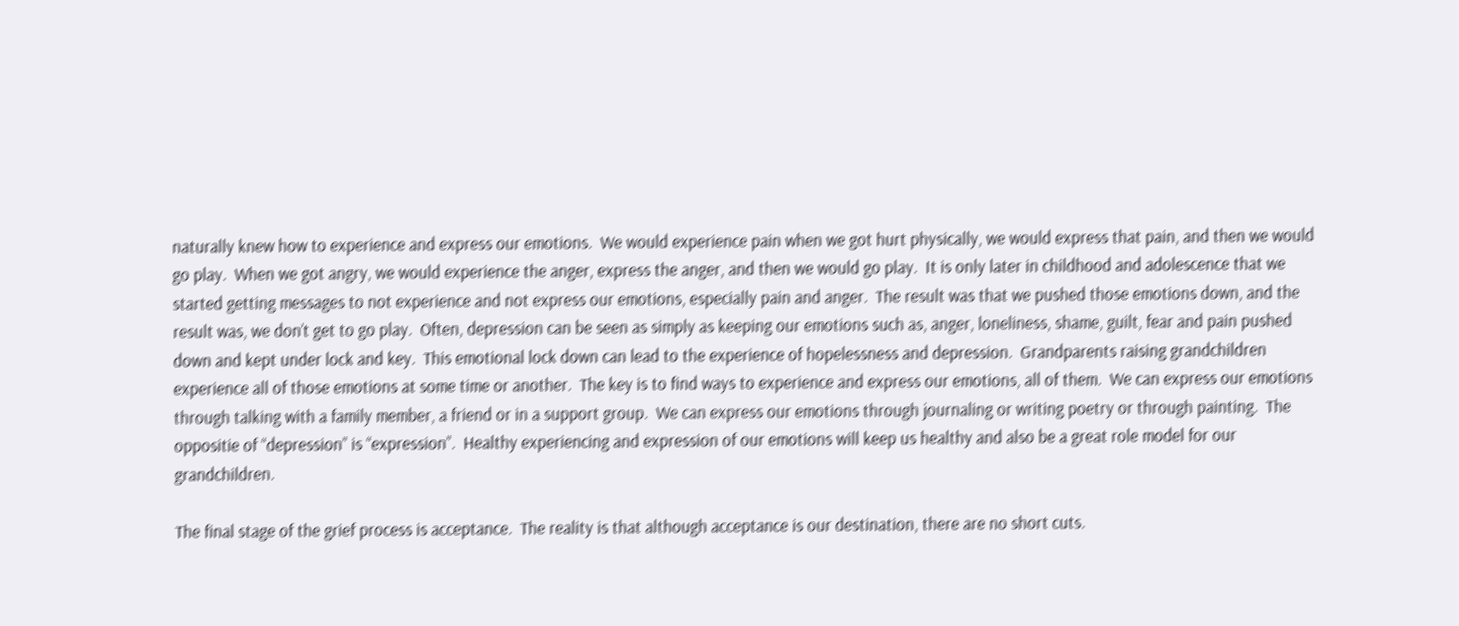naturally knew how to experience and express our emotions.  We would experience pain when we got hurt physically, we would express that pain, and then we would go play.  When we got angry, we would experience the anger, express the anger, and then we would go play.  It is only later in childhood and adolescence that we started getting messages to not experience and not express our emotions, especially pain and anger.  The result was that we pushed those emotions down, and the result was, we don’t get to go play.  Often, depression can be seen as simply as keeping our emotions such as, anger, loneliness, shame, guilt, fear and pain pushed down and kept under lock and key.  This emotional lock down can lead to the experience of hopelessness and depression.  Grandparents raising grandchildren experience all of those emotions at some time or another.  The key is to find ways to experience and express our emotions, all of them.  We can express our emotions through talking with a family member, a friend or in a support group.  We can express our emotions through journaling or writing poetry or through painting.  The oppositie of “depression” is “expression”.  Healthy experiencing and expression of our emotions will keep us healthy and also be a great role model for our grandchildren.

The final stage of the grief process is acceptance.  The reality is that although acceptance is our destination, there are no short cuts.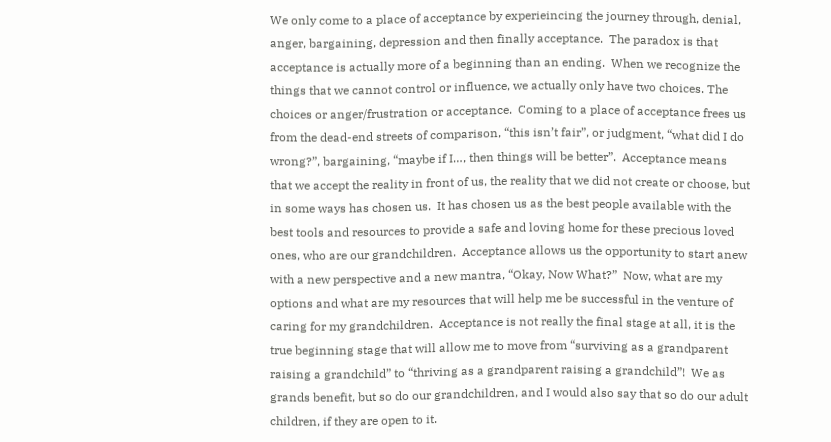We only come to a place of acceptance by experieincing the journey through, denial, anger, bargaining, depression and then finally acceptance.  The paradox is that acceptance is actually more of a beginning than an ending.  When we recognize the things that we cannot control or influence, we actually only have two choices. The choices or anger/frustration or acceptance.  Coming to a place of acceptance frees us from the dead-end streets of comparison, “this isn’t fair”, or judgment, “what did I do wrong?”, bargaining, “maybe if I…, then things will be better”.  Acceptance means that we accept the reality in front of us, the reality that we did not create or choose, but in some ways has chosen us.  It has chosen us as the best people available with the best tools and resources to provide a safe and loving home for these precious loved ones, who are our grandchildren.  Acceptance allows us the opportunity to start anew with a new perspective and a new mantra, “Okay, Now What?”  Now, what are my options and what are my resources that will help me be successful in the venture of caring for my grandchildren.  Acceptance is not really the final stage at all, it is the true beginning stage that will allow me to move from “surviving as a grandparent raising a grandchild” to “thriving as a grandparent raising a grandchild”!  We as grands benefit, but so do our grandchildren, and I would also say that so do our adult children, if they are open to it.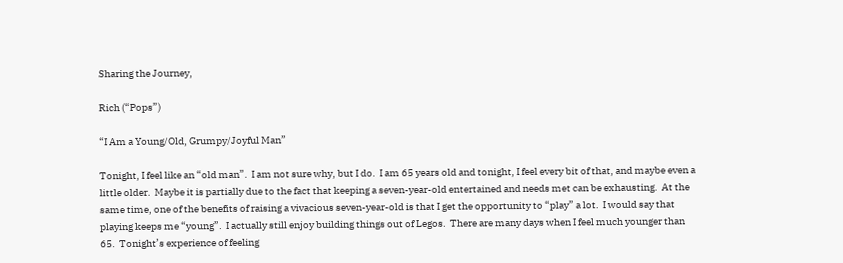Sharing the Journey,

Rich (“Pops”)

“I Am a Young/Old, Grumpy/Joyful Man”

Tonight, I feel like an “old man”.  I am not sure why, but I do.  I am 65 years old and tonight, I feel every bit of that, and maybe even a little older.  Maybe it is partially due to the fact that keeping a seven-year-old entertained and needs met can be exhausting.  At the same time, one of the benefits of raising a vivacious seven-year-old is that I get the opportunity to “play” a lot.  I would say that playing keeps me “young”.  I actually still enjoy building things out of Legos.  There are many days when I feel much younger than 65.  Tonight’s experience of feeling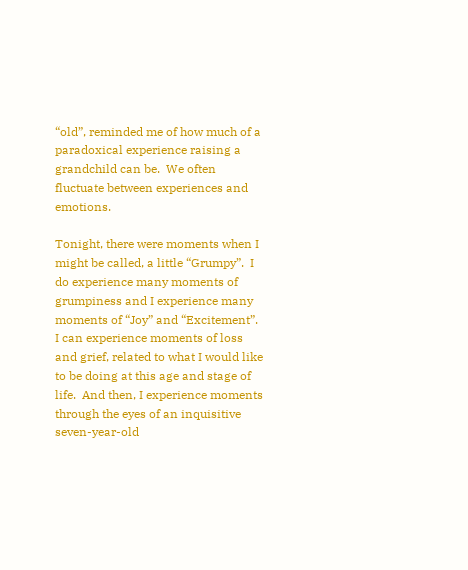“old”, reminded me of how much of a paradoxical experience raising a grandchild can be.  We often fluctuate between experiences and emotions.

Tonight, there were moments when I might be called, a little “Grumpy”.  I do experience many moments of grumpiness and I experience many moments of “Joy” and “Excitement”.  I can experience moments of loss and grief, related to what I would like to be doing at this age and stage of life.  And then, I experience moments through the eyes of an inquisitive seven-year-old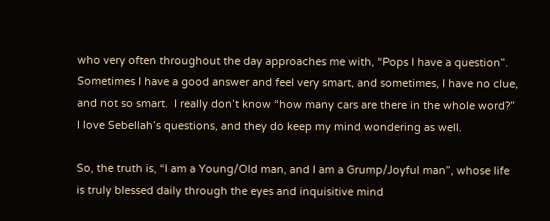who very often throughout the day approaches me with, “Pops I have a question”.  Sometimes I have a good answer and feel very smart, and sometimes, I have no clue, and not so smart.  I really don’t know “how many cars are there in the whole word?”  I love Sebellah’s questions, and they do keep my mind wondering as well.

So, the truth is, “I am a Young/Old man, and I am a Grump/Joyful man”, whose life is truly blessed daily through the eyes and inquisitive mind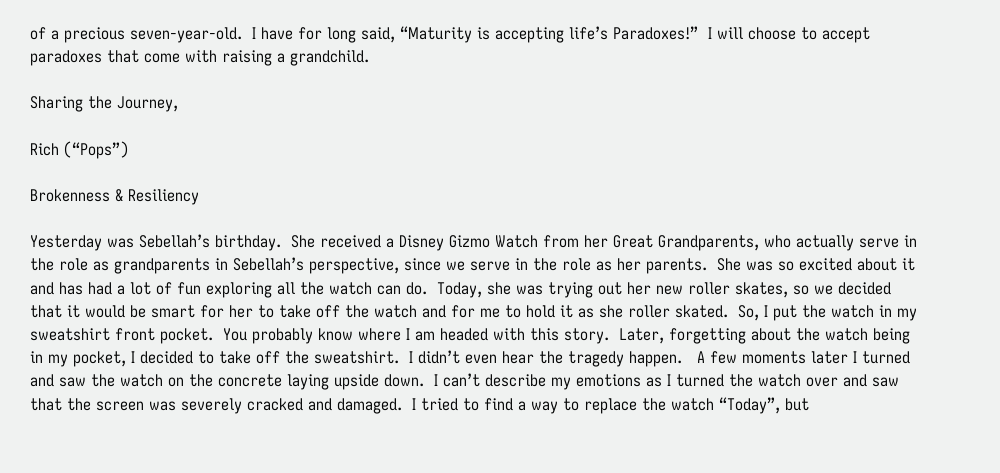of a precious seven-year-old.  I have for long said, “Maturity is accepting life’s Paradoxes!”  I will choose to accept paradoxes that come with raising a grandchild.

Sharing the Journey,

Rich (“Pops”)

Brokenness & Resiliency

Yesterday was Sebellah’s birthday.  She received a Disney Gizmo Watch from her Great Grandparents, who actually serve in the role as grandparents in Sebellah’s perspective, since we serve in the role as her parents.  She was so excited about it and has had a lot of fun exploring all the watch can do.  Today, she was trying out her new roller skates, so we decided that it would be smart for her to take off the watch and for me to hold it as she roller skated.  So, I put the watch in my sweatshirt front pocket.  You probably know where I am headed with this story.  Later, forgetting about the watch being in my pocket, I decided to take off the sweatshirt.  I didn’t even hear the tragedy happen.   A few moments later I turned and saw the watch on the concrete laying upside down.  I can’t describe my emotions as I turned the watch over and saw that the screen was severely cracked and damaged.  I tried to find a way to replace the watch “Today”, but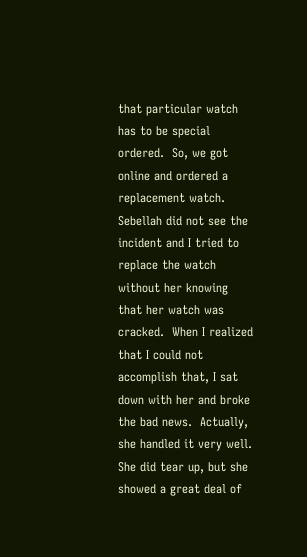that particular watch has to be special ordered.  So, we got online and ordered a replacement watch.  Sebellah did not see the incident and I tried to replace the watch without her knowing that her watch was cracked.  When I realized that I could not accomplish that, I sat down with her and broke the bad news.  Actually, she handled it very well.  She did tear up, but she showed a great deal of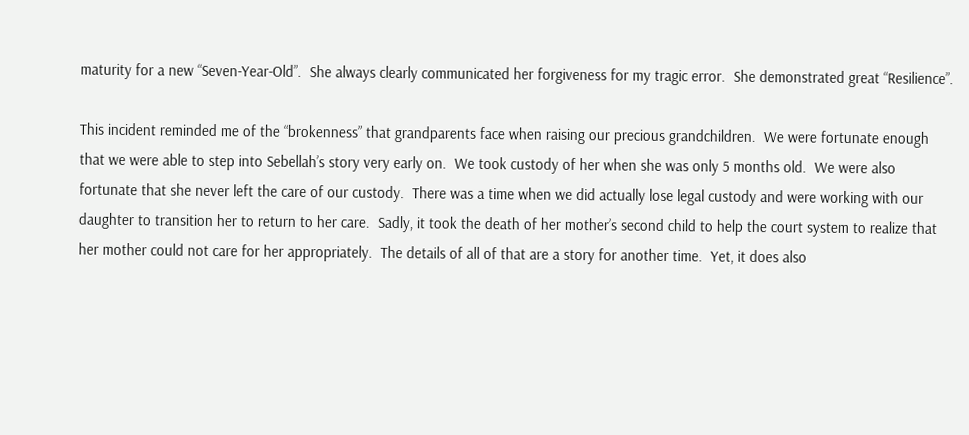maturity for a new “Seven-Year-Old”.  She always clearly communicated her forgiveness for my tragic error.  She demonstrated great “Resilience”.

This incident reminded me of the “brokenness” that grandparents face when raising our precious grandchildren.  We were fortunate enough that we were able to step into Sebellah’s story very early on.  We took custody of her when she was only 5 months old.  We were also fortunate that she never left the care of our custody.  There was a time when we did actually lose legal custody and were working with our daughter to transition her to return to her care.  Sadly, it took the death of her mother’s second child to help the court system to realize that her mother could not care for her appropriately.  The details of all of that are a story for another time.  Yet, it does also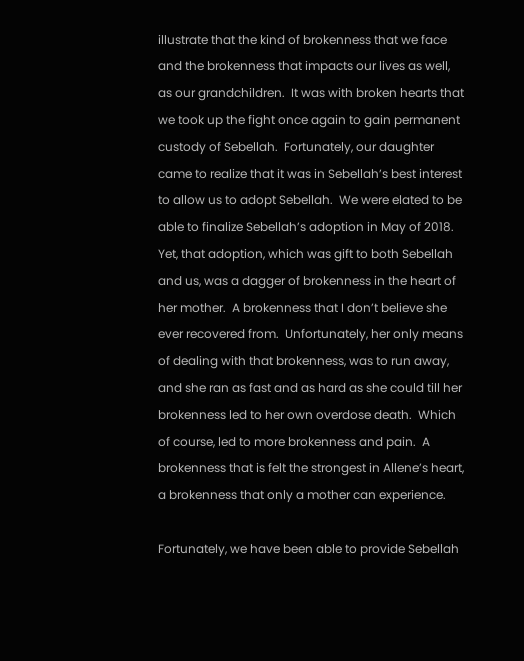illustrate that the kind of brokenness that we face and the brokenness that impacts our lives as well, as our grandchildren.  It was with broken hearts that we took up the fight once again to gain permanent custody of Sebellah.  Fortunately, our daughter came to realize that it was in Sebellah’s best interest to allow us to adopt Sebellah.  We were elated to be able to finalize Sebellah’s adoption in May of 2018.  Yet, that adoption, which was gift to both Sebellah and us, was a dagger of brokenness in the heart of her mother.  A brokenness that I don’t believe she ever recovered from.  Unfortunately, her only means of dealing with that brokenness, was to run away, and she ran as fast and as hard as she could till her brokenness led to her own overdose death.  Which of course, led to more brokenness and pain.  A brokenness that is felt the strongest in Allene’s heart, a brokenness that only a mother can experience.

Fortunately, we have been able to provide Sebellah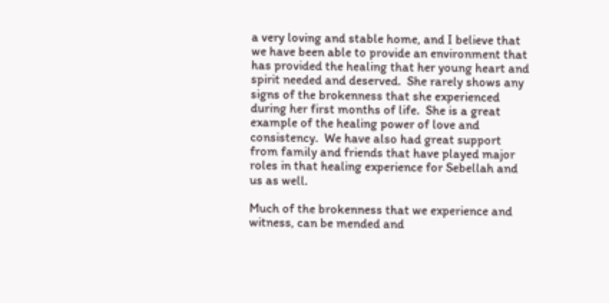a very loving and stable home, and I believe that we have been able to provide an environment that has provided the healing that her young heart and spirit needed and deserved.  She rarely shows any signs of the brokenness that she experienced during her first months of life.  She is a great example of the healing power of love and consistency.  We have also had great support from family and friends that have played major roles in that healing experience for Sebellah and us as well.

Much of the brokenness that we experience and witness, can be mended and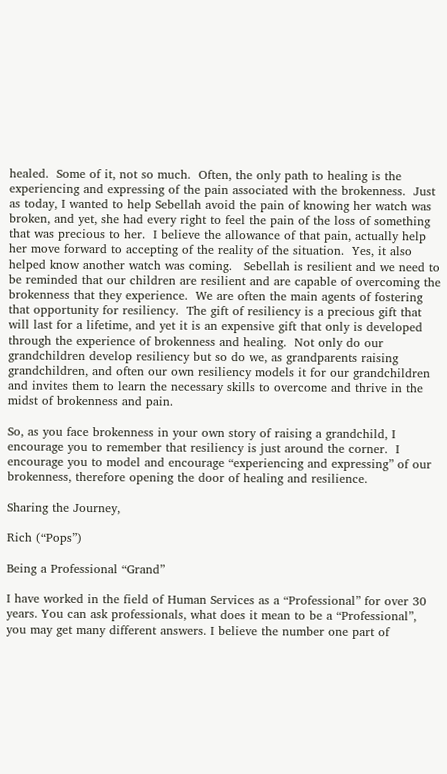healed.  Some of it, not so much.  Often, the only path to healing is the experiencing and expressing of the pain associated with the brokenness.  Just as today, I wanted to help Sebellah avoid the pain of knowing her watch was broken, and yet, she had every right to feel the pain of the loss of something that was precious to her.  I believe the allowance of that pain, actually help her move forward to accepting of the reality of the situation.  Yes, it also helped know another watch was coming.   Sebellah is resilient and we need to be reminded that our children are resilient and are capable of overcoming the brokenness that they experience.  We are often the main agents of fostering that opportunity for resiliency.  The gift of resiliency is a precious gift that will last for a lifetime, and yet it is an expensive gift that only is developed through the experience of brokenness and healing.  Not only do our grandchildren develop resiliency but so do we, as grandparents raising grandchildren, and often our own resiliency models it for our grandchildren and invites them to learn the necessary skills to overcome and thrive in the midst of brokenness and pain.

So, as you face brokenness in your own story of raising a grandchild, I encourage you to remember that resiliency is just around the corner.  I encourage you to model and encourage “experiencing and expressing” of our brokenness, therefore opening the door of healing and resilience.

Sharing the Journey,

Rich (“Pops”)

Being a Professional “Grand”

I have worked in the field of Human Services as a “Professional” for over 30 years. You can ask professionals, what does it mean to be a “Professional”, you may get many different answers. I believe the number one part of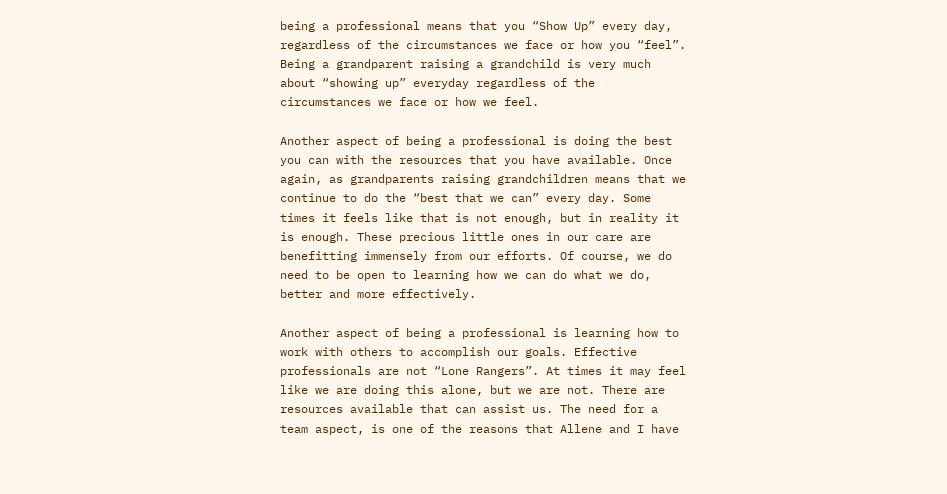being a professional means that you “Show Up” every day, regardless of the circumstances we face or how you “feel”. Being a grandparent raising a grandchild is very much about “showing up” everyday regardless of the circumstances we face or how we feel.

Another aspect of being a professional is doing the best you can with the resources that you have available. Once again, as grandparents raising grandchildren means that we continue to do the “best that we can” every day. Some times it feels like that is not enough, but in reality it is enough. These precious little ones in our care are benefitting immensely from our efforts. Of course, we do need to be open to learning how we can do what we do, better and more effectively.

Another aspect of being a professional is learning how to work with others to accomplish our goals. Effective professionals are not “Lone Rangers”. At times it may feel like we are doing this alone, but we are not. There are resources available that can assist us. The need for a team aspect, is one of the reasons that Allene and I have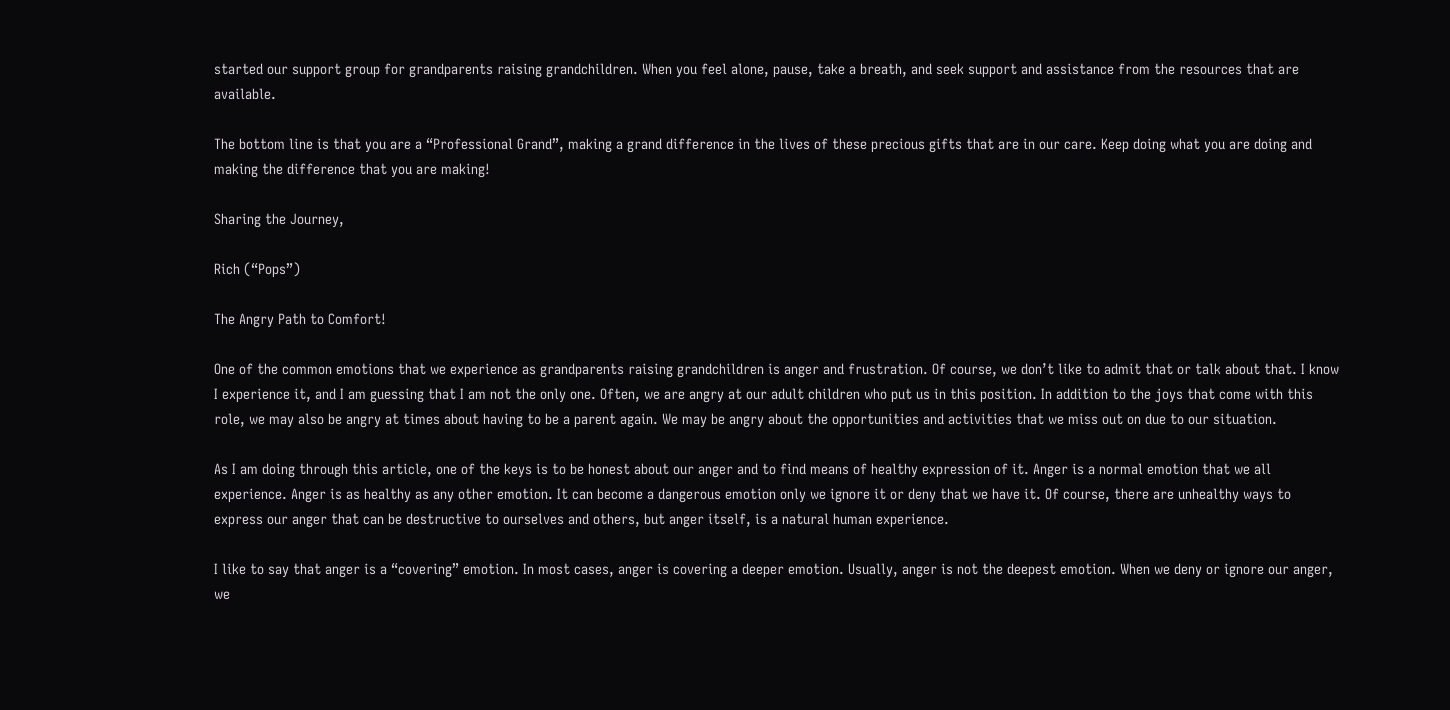started our support group for grandparents raising grandchildren. When you feel alone, pause, take a breath, and seek support and assistance from the resources that are available.

The bottom line is that you are a “Professional Grand”, making a grand difference in the lives of these precious gifts that are in our care. Keep doing what you are doing and making the difference that you are making!

Sharing the Journey,

Rich (“Pops”)

The Angry Path to Comfort!

One of the common emotions that we experience as grandparents raising grandchildren is anger and frustration. Of course, we don’t like to admit that or talk about that. I know I experience it, and I am guessing that I am not the only one. Often, we are angry at our adult children who put us in this position. In addition to the joys that come with this role, we may also be angry at times about having to be a parent again. We may be angry about the opportunities and activities that we miss out on due to our situation.

As I am doing through this article, one of the keys is to be honest about our anger and to find means of healthy expression of it. Anger is a normal emotion that we all experience. Anger is as healthy as any other emotion. It can become a dangerous emotion only we ignore it or deny that we have it. Of course, there are unhealthy ways to express our anger that can be destructive to ourselves and others, but anger itself, is a natural human experience.

I like to say that anger is a “covering” emotion. In most cases, anger is covering a deeper emotion. Usually, anger is not the deepest emotion. When we deny or ignore our anger, we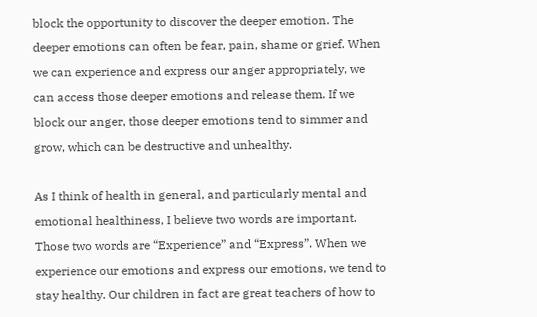block the opportunity to discover the deeper emotion. The deeper emotions can often be fear, pain, shame or grief. When we can experience and express our anger appropriately, we can access those deeper emotions and release them. If we block our anger, those deeper emotions tend to simmer and grow, which can be destructive and unhealthy.

As I think of health in general, and particularly mental and emotional healthiness, I believe two words are important. Those two words are “Experience” and “Express”. When we experience our emotions and express our emotions, we tend to stay healthy. Our children in fact are great teachers of how to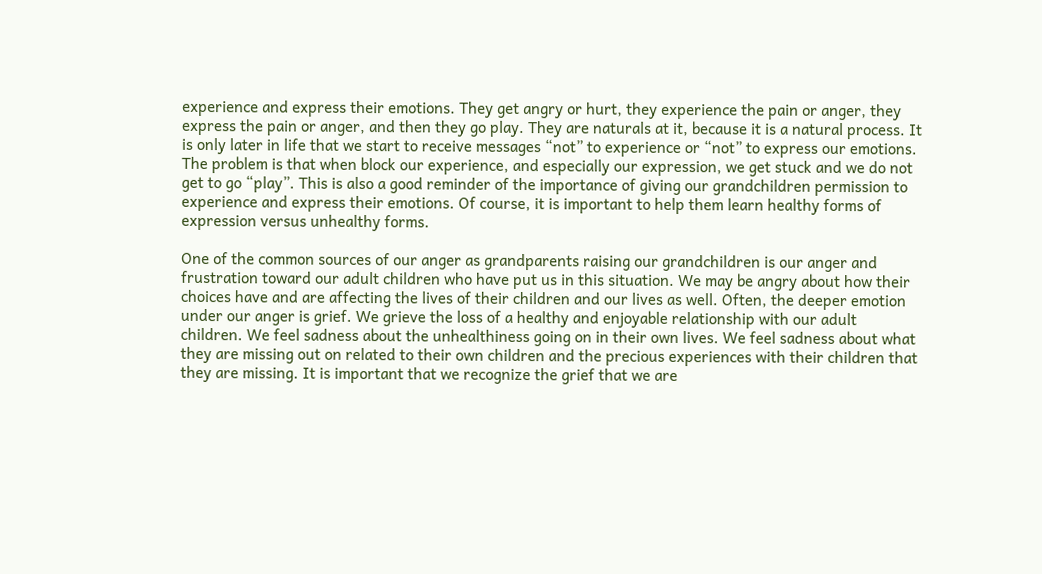experience and express their emotions. They get angry or hurt, they experience the pain or anger, they express the pain or anger, and then they go play. They are naturals at it, because it is a natural process. It is only later in life that we start to receive messages “not” to experience or “not” to express our emotions. The problem is that when block our experience, and especially our expression, we get stuck and we do not get to go “play”. This is also a good reminder of the importance of giving our grandchildren permission to experience and express their emotions. Of course, it is important to help them learn healthy forms of expression versus unhealthy forms.

One of the common sources of our anger as grandparents raising our grandchildren is our anger and frustration toward our adult children who have put us in this situation. We may be angry about how their choices have and are affecting the lives of their children and our lives as well. Often, the deeper emotion under our anger is grief. We grieve the loss of a healthy and enjoyable relationship with our adult children. We feel sadness about the unhealthiness going on in their own lives. We feel sadness about what they are missing out on related to their own children and the precious experiences with their children that they are missing. It is important that we recognize the grief that we are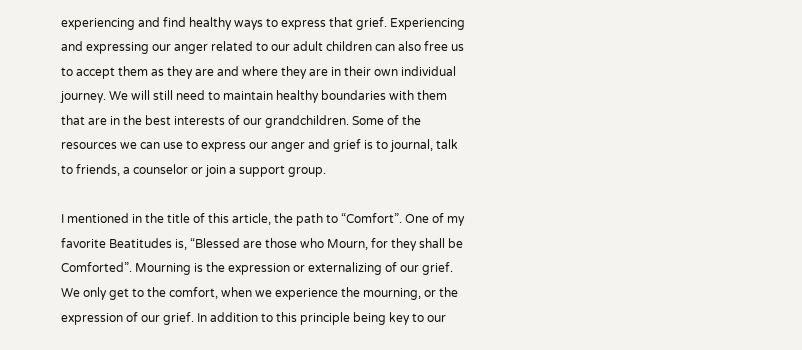experiencing and find healthy ways to express that grief. Experiencing and expressing our anger related to our adult children can also free us to accept them as they are and where they are in their own individual journey. We will still need to maintain healthy boundaries with them that are in the best interests of our grandchildren. Some of the resources we can use to express our anger and grief is to journal, talk to friends, a counselor or join a support group.

I mentioned in the title of this article, the path to “Comfort”. One of my favorite Beatitudes is, “Blessed are those who Mourn, for they shall be Comforted”. Mourning is the expression or externalizing of our grief. We only get to the comfort, when we experience the mourning, or the expression of our grief. In addition to this principle being key to our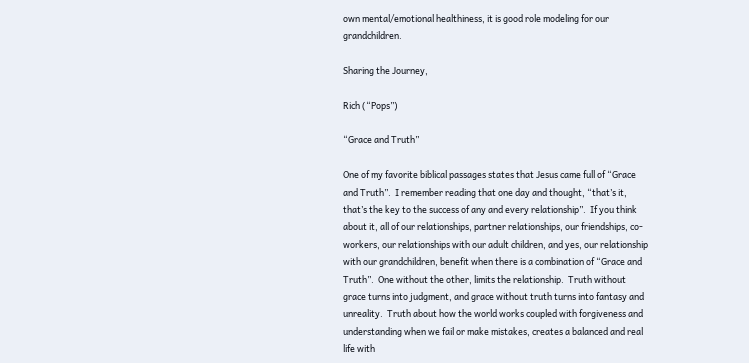own mental/emotional healthiness, it is good role modeling for our grandchildren.

Sharing the Journey,

Rich (“Pops”)

“Grace and Truth”

One of my favorite biblical passages states that Jesus came full of “Grace and Truth”.  I remember reading that one day and thought, “that’s it, that’s the key to the success of any and every relationship”.  If you think about it, all of our relationships, partner relationships, our friendships, co-workers, our relationships with our adult children, and yes, our relationship with our grandchildren, benefit when there is a combination of “Grace and Truth”.  One without the other, limits the relationship.  Truth without grace turns into judgment, and grace without truth turns into fantasy and unreality.  Truth about how the world works coupled with forgiveness and understanding when we fail or make mistakes, creates a balanced and real life with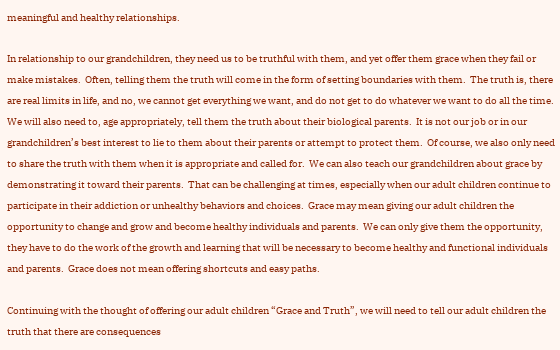meaningful and healthy relationships.

In relationship to our grandchildren, they need us to be truthful with them, and yet offer them grace when they fail or make mistakes.  Often, telling them the truth will come in the form of setting boundaries with them.  The truth is, there are real limits in life, and no, we cannot get everything we want, and do not get to do whatever we want to do all the time.  We will also need to, age appropriately, tell them the truth about their biological parents.  It is not our job or in our grandchildren’s best interest to lie to them about their parents or attempt to protect them.  Of course, we also only need to share the truth with them when it is appropriate and called for.  We can also teach our grandchildren about grace by demonstrating it toward their parents.  That can be challenging at times, especially when our adult children continue to participate in their addiction or unhealthy behaviors and choices.  Grace may mean giving our adult children the opportunity to change and grow and become healthy individuals and parents.  We can only give them the opportunity, they have to do the work of the growth and learning that will be necessary to become healthy and functional individuals and parents.  Grace does not mean offering shortcuts and easy paths.

Continuing with the thought of offering our adult children “Grace and Truth”, we will need to tell our adult children the truth that there are consequences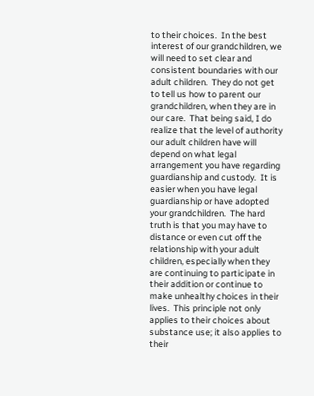to their choices.  In the best interest of our grandchildren, we will need to set clear and consistent boundaries with our adult children.  They do not get to tell us how to parent our grandchildren, when they are in our care.  That being said, I do realize that the level of authority our adult children have will depend on what legal arrangement you have regarding guardianship and custody.  It is easier when you have legal guardianship or have adopted your grandchildren.  The hard truth is that you may have to distance or even cut off the relationship with your adult children, especially when they are continuing to participate in their addition or continue to make unhealthy choices in their lives.  This principle not only applies to their choices about substance use; it also applies to their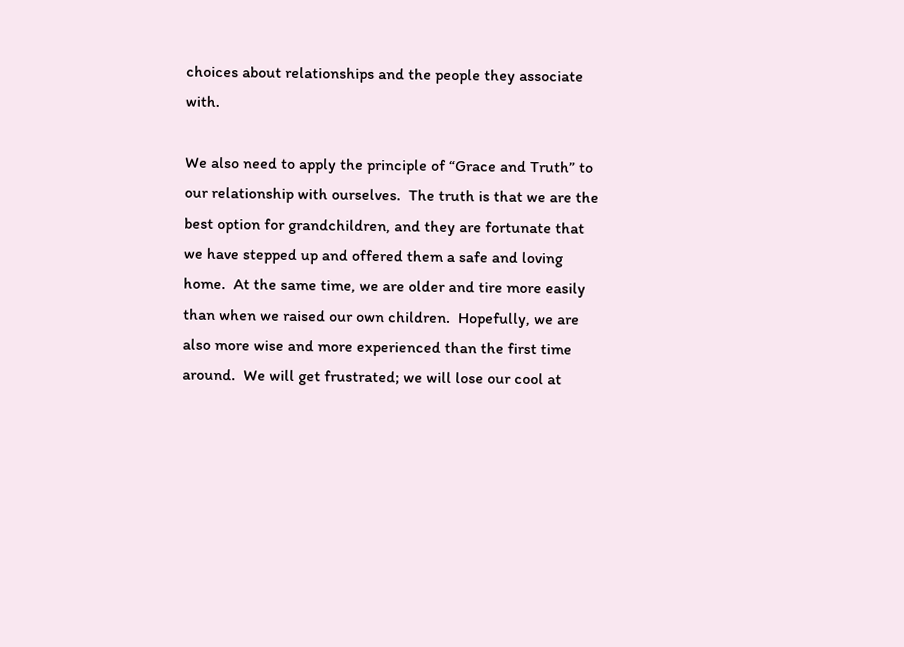choices about relationships and the people they associate with.

We also need to apply the principle of “Grace and Truth” to our relationship with ourselves.  The truth is that we are the best option for grandchildren, and they are fortunate that we have stepped up and offered them a safe and loving home.  At the same time, we are older and tire more easily than when we raised our own children.  Hopefully, we are also more wise and more experienced than the first time around.  We will get frustrated; we will lose our cool at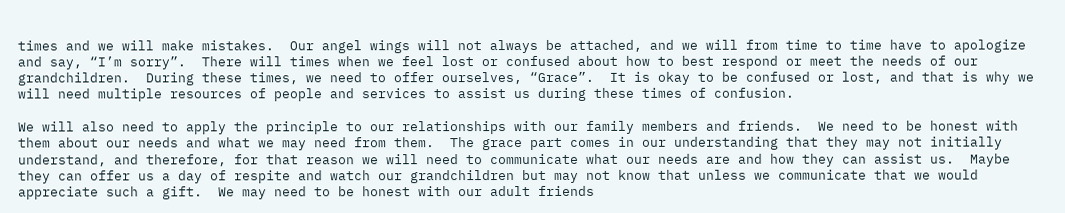times and we will make mistakes.  Our angel wings will not always be attached, and we will from time to time have to apologize and say, “I’m sorry”.  There will times when we feel lost or confused about how to best respond or meet the needs of our grandchildren.  During these times, we need to offer ourselves, “Grace”.  It is okay to be confused or lost, and that is why we will need multiple resources of people and services to assist us during these times of confusion.

We will also need to apply the principle to our relationships with our family members and friends.  We need to be honest with them about our needs and what we may need from them.  The grace part comes in our understanding that they may not initially understand, and therefore, for that reason we will need to communicate what our needs are and how they can assist us.  Maybe they can offer us a day of respite and watch our grandchildren but may not know that unless we communicate that we would appreciate such a gift.  We may need to be honest with our adult friends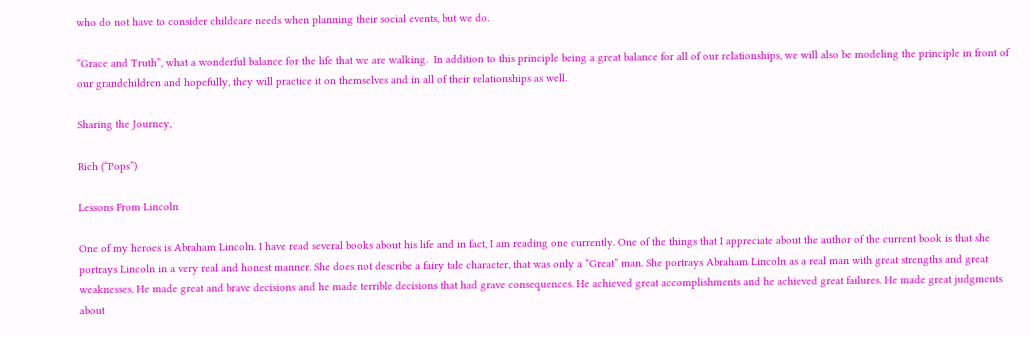who do not have to consider childcare needs when planning their social events, but we do.

“Grace and Truth”, what a wonderful balance for the life that we are walking.  In addition to this principle being a great balance for all of our relationships, we will also be modeling the principle in front of our grandchildren and hopefully, they will practice it on themselves and in all of their relationships as well.

Sharing the Journey,

Rich (“Pops”)

Lessons From Lincoln

One of my heroes is Abraham Lincoln. I have read several books about his life and in fact, I am reading one currently. One of the things that I appreciate about the author of the current book is that she portrays Lincoln in a very real and honest manner. She does not describe a fairy tale character, that was only a “Great” man. She portrays Abraham Lincoln as a real man with great strengths and great weaknesses. He made great and brave decisions and he made terrible decisions that had grave consequences. He achieved great accomplishments and he achieved great failures. He made great judgments about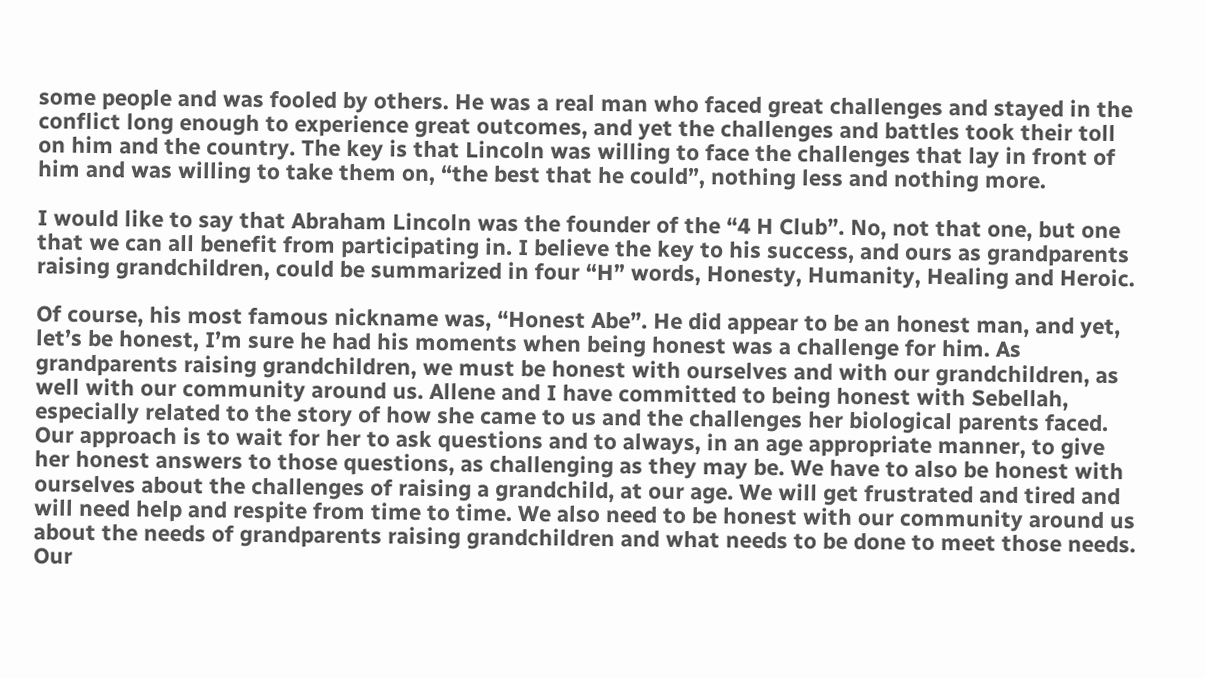some people and was fooled by others. He was a real man who faced great challenges and stayed in the conflict long enough to experience great outcomes, and yet the challenges and battles took their toll on him and the country. The key is that Lincoln was willing to face the challenges that lay in front of him and was willing to take them on, “the best that he could”, nothing less and nothing more.

I would like to say that Abraham Lincoln was the founder of the “4 H Club”. No, not that one, but one that we can all benefit from participating in. I believe the key to his success, and ours as grandparents raising grandchildren, could be summarized in four “H” words, Honesty, Humanity, Healing and Heroic.

Of course, his most famous nickname was, “Honest Abe”. He did appear to be an honest man, and yet, let’s be honest, I’m sure he had his moments when being honest was a challenge for him. As grandparents raising grandchildren, we must be honest with ourselves and with our grandchildren, as well with our community around us. Allene and I have committed to being honest with Sebellah, especially related to the story of how she came to us and the challenges her biological parents faced. Our approach is to wait for her to ask questions and to always, in an age appropriate manner, to give her honest answers to those questions, as challenging as they may be. We have to also be honest with ourselves about the challenges of raising a grandchild, at our age. We will get frustrated and tired and will need help and respite from time to time. We also need to be honest with our community around us about the needs of grandparents raising grandchildren and what needs to be done to meet those needs. Our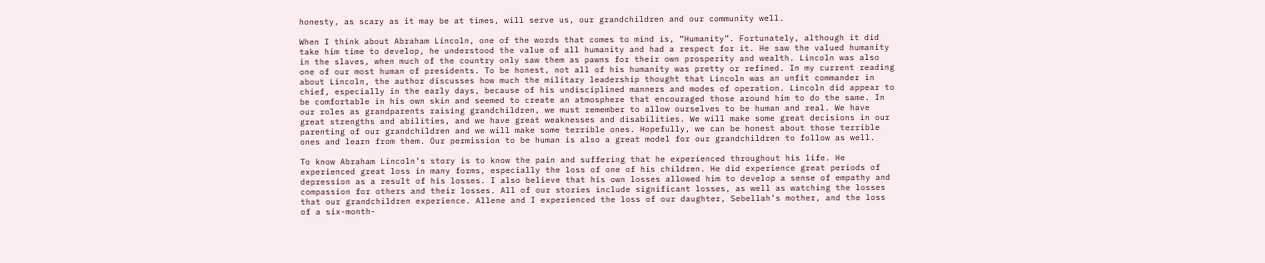honesty, as scary as it may be at times, will serve us, our grandchildren and our community well.

When I think about Abraham Lincoln, one of the words that comes to mind is, “Humanity”. Fortunately, although it did take him time to develop, he understood the value of all humanity and had a respect for it. He saw the valued humanity in the slaves, when much of the country only saw them as pawns for their own prosperity and wealth. Lincoln was also one of our most human of presidents. To be honest, not all of his humanity was pretty or refined. In my current reading about Lincoln, the author discusses how much the military leadership thought that Lincoln was an unfit commander in chief, especially in the early days, because of his undisciplined manners and modes of operation. Lincoln did appear to be comfortable in his own skin and seemed to create an atmosphere that encouraged those around him to do the same. In our roles as grandparents raising grandchildren, we must remember to allow ourselves to be human and real. We have great strengths and abilities, and we have great weaknesses and disabilities. We will make some great decisions in our parenting of our grandchildren and we will make some terrible ones. Hopefully, we can be honest about those terrible ones and learn from them. Our permission to be human is also a great model for our grandchildren to follow as well.

To know Abraham Lincoln’s story is to know the pain and suffering that he experienced throughout his life. He experienced great loss in many forms, especially the loss of one of his children. He did experience great periods of depression as a result of his losses. I also believe that his own losses allowed him to develop a sense of empathy and compassion for others and their losses. All of our stories include significant losses, as well as watching the losses that our grandchildren experience. Allene and I experienced the loss of our daughter, Sebellah’s mother, and the loss of a six-month-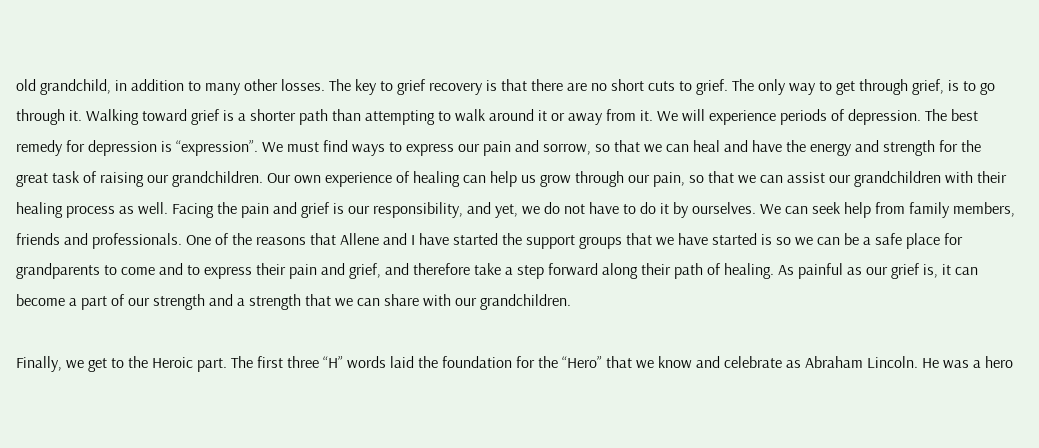old grandchild, in addition to many other losses. The key to grief recovery is that there are no short cuts to grief. The only way to get through grief, is to go through it. Walking toward grief is a shorter path than attempting to walk around it or away from it. We will experience periods of depression. The best remedy for depression is “expression”. We must find ways to express our pain and sorrow, so that we can heal and have the energy and strength for the great task of raising our grandchildren. Our own experience of healing can help us grow through our pain, so that we can assist our grandchildren with their healing process as well. Facing the pain and grief is our responsibility, and yet, we do not have to do it by ourselves. We can seek help from family members, friends and professionals. One of the reasons that Allene and I have started the support groups that we have started is so we can be a safe place for grandparents to come and to express their pain and grief, and therefore take a step forward along their path of healing. As painful as our grief is, it can become a part of our strength and a strength that we can share with our grandchildren.

Finally, we get to the Heroic part. The first three “H” words laid the foundation for the “Hero” that we know and celebrate as Abraham Lincoln. He was a hero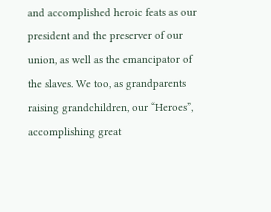and accomplished heroic feats as our president and the preserver of our union, as well as the emancipator of the slaves. We too, as grandparents raising grandchildren, our “Heroes”, accomplishing great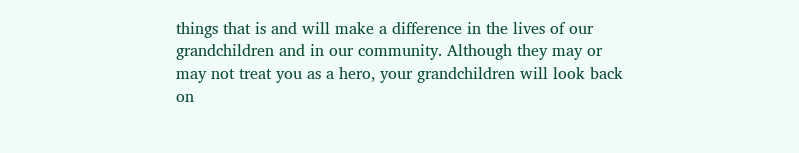things that is and will make a difference in the lives of our grandchildren and in our community. Although they may or may not treat you as a hero, your grandchildren will look back on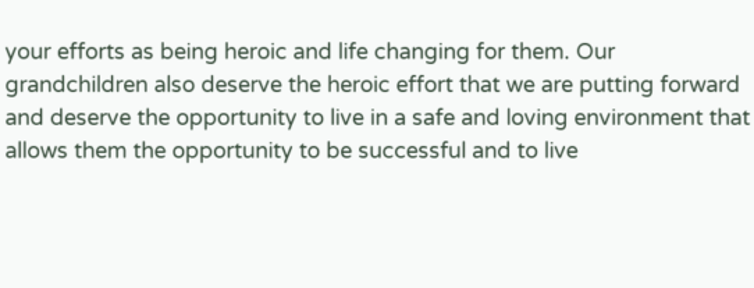your efforts as being heroic and life changing for them. Our grandchildren also deserve the heroic effort that we are putting forward and deserve the opportunity to live in a safe and loving environment that allows them the opportunity to be successful and to live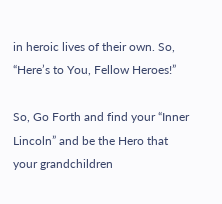in heroic lives of their own. So, “Here’s to You, Fellow Heroes!”

So, Go Forth and find your “Inner Lincoln” and be the Hero that your grandchildren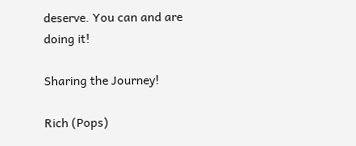deserve. You can and are doing it!

Sharing the Journey!

Rich (Pops)